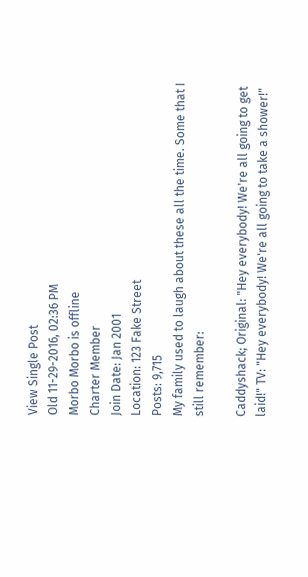View Single Post
Old 11-29-2016, 02:36 PM
Morbo Morbo is offline
Charter Member
Join Date: Jan 2001
Location: 123 Fake Street
Posts: 9,715
My family used to laugh about these all the time. Some that I still remember:

Caddyshack; Original: "Hey everybody! We're all going to get laid!" TV: "Hey everybody! We're all going to take a shower!"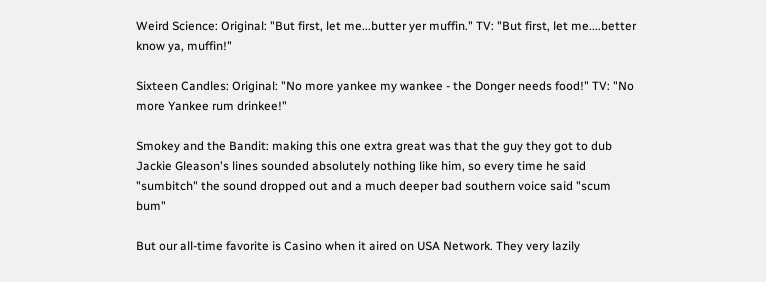Weird Science: Original: "But first, let me...butter yer muffin." TV: "But first, let me....better know ya, muffin!"

Sixteen Candles: Original: "No more yankee my wankee - the Donger needs food!" TV: "No more Yankee rum drinkee!"

Smokey and the Bandit: making this one extra great was that the guy they got to dub Jackie Gleason's lines sounded absolutely nothing like him, so every time he said "sumbitch" the sound dropped out and a much deeper bad southern voice said "scum bum"

But our all-time favorite is Casino when it aired on USA Network. They very lazily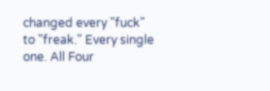changed every "fuck" to "freak." Every single one. All Four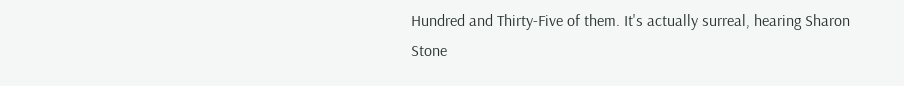Hundred and Thirty-Five of them. It's actually surreal, hearing Sharon Stone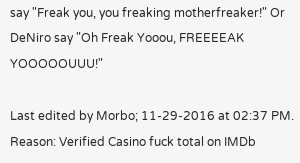say "Freak you, you freaking motherfreaker!" Or DeNiro say "Oh Freak Yooou, FREEEEAK YOOOOOUUU!"

Last edited by Morbo; 11-29-2016 at 02:37 PM. Reason: Verified Casino fuck total on IMDb